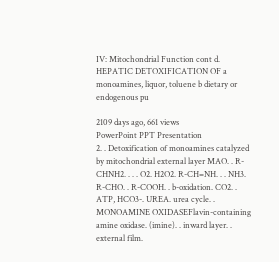IV: Mitochondrial Function cont d. HEPATIC DETOXIFICATION OF a monoamines, liquor, toluene b dietary or endogenous pu

2109 days ago, 661 views
PowerPoint PPT Presentation
2. . Detoxification of monoamines catalyzed by mitochondrial external layer MAO. . R-CHNH2. . . . O2. H2O2. R-CH=NH. . . NH3. R-CHO. . R-COOH. . b-oxidation. CO2. . ATP, HCO3-. UREA. urea cycle. . MONOAMINE OXIDASEFlavin-containing amine oxidase. (imine). . inward layer. . external film.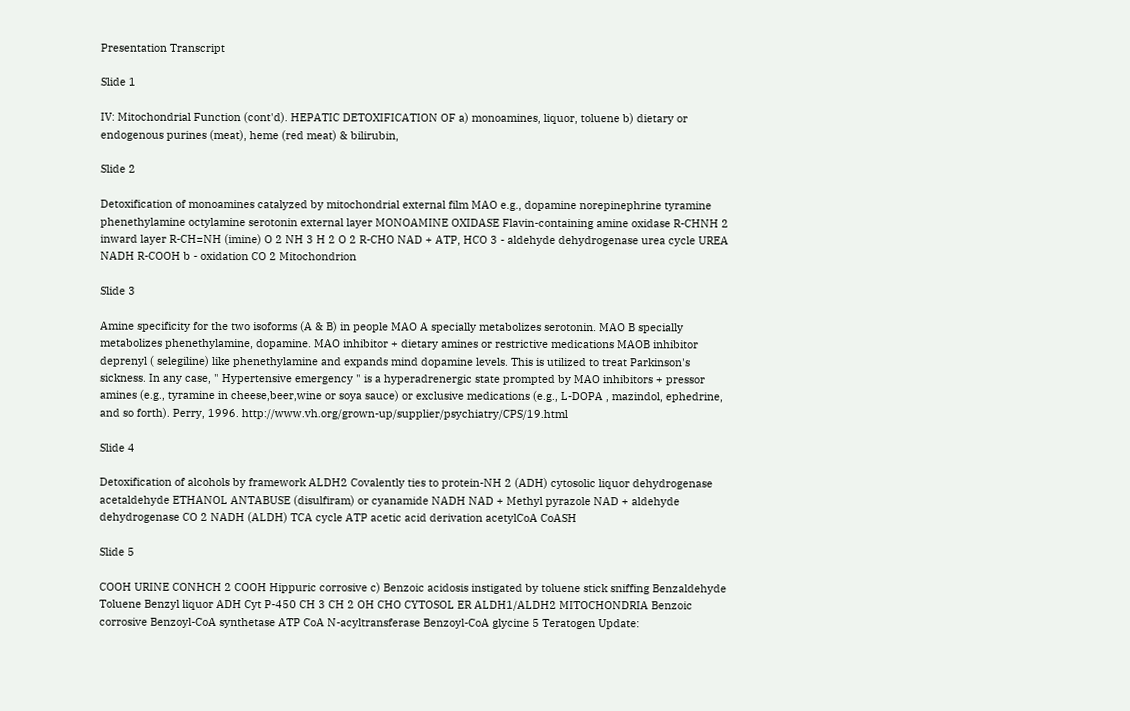Presentation Transcript

Slide 1

IV: Mitochondrial Function (cont'd). HEPATIC DETOXIFICATION OF a) monoamines, liquor, toluene b) dietary or endogenous purines (meat), heme (red meat) & bilirubin,

Slide 2

Detoxification of monoamines catalyzed by mitochondrial external film MAO e.g., dopamine norepinephrine tyramine phenethylamine octylamine serotonin external layer MONOAMINE OXIDASE Flavin-containing amine oxidase R-CHNH 2 inward layer R-CH=NH (imine) O 2 NH 3 H 2 O 2 R-CHO NAD + ATP, HCO 3 - aldehyde dehydrogenase urea cycle UREA NADH R-COOH b - oxidation CO 2 Mitochondrion

Slide 3

Amine specificity for the two isoforms (A & B) in people MAO A specially metabolizes serotonin. MAO B specially metabolizes phenethylamine, dopamine. MAO inhibitor + dietary amines or restrictive medications MAOB inhibitor deprenyl ( selegiline) like phenethylamine and expands mind dopamine levels. This is utilized to treat Parkinson's sickness. In any case, " Hypertensive emergency " is a hyperadrenergic state prompted by MAO inhibitors + pressor amines (e.g., tyramine in cheese,beer,wine or soya sauce) or exclusive medications (e.g., L-DOPA , mazindol, ephedrine, and so forth). Perry, 1996. http://www.vh.org/grown-up/supplier/psychiatry/CPS/19.html

Slide 4

Detoxification of alcohols by framework ALDH2 Covalently ties to protein-NH 2 (ADH) cytosolic liquor dehydrogenase acetaldehyde ETHANOL ANTABUSE (disulfiram) or cyanamide NADH NAD + Methyl pyrazole NAD + aldehyde dehydrogenase CO 2 NADH (ALDH) TCA cycle ATP acetic acid derivation acetylCoA CoASH

Slide 5

COOH URINE CONHCH 2 COOH Hippuric corrosive c) Benzoic acidosis instigated by toluene stick sniffing Benzaldehyde Toluene Benzyl liquor ADH Cyt P-450 CH 3 CH 2 OH CHO CYTOSOL ER ALDH1/ALDH2 MITOCHONDRIA Benzoic corrosive Benzoyl-CoA synthetase ATP CoA N-acyltransferase Benzoyl-CoA glycine 5 Teratogen Update: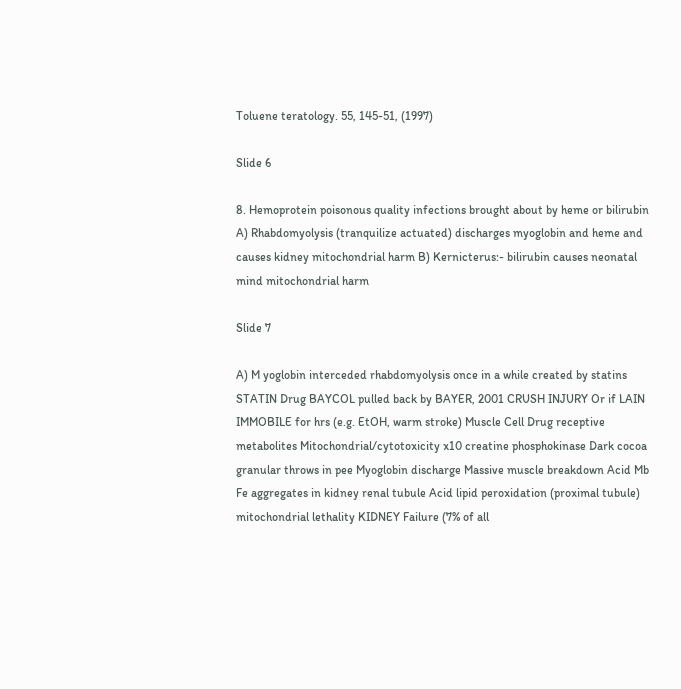Toluene teratology. 55, 145-51, (1997)

Slide 6

8. Hemoprotein poisonous quality infections brought about by heme or bilirubin A) Rhabdomyolysis (tranquilize actuated) discharges myoglobin and heme and causes kidney mitochondrial harm B) Kernicterus:- bilirubin causes neonatal mind mitochondrial harm

Slide 7

A) M yoglobin interceded rhabdomyolysis once in a while created by statins STATIN Drug BAYCOL pulled back by BAYER, 2001 CRUSH INJURY Or if LAIN IMMOBILE for hrs (e.g. EtOH, warm stroke) Muscle Cell Drug receptive metabolites Mitochondrial/cytotoxicity x10 creatine phosphokinase Dark cocoa granular throws in pee Myoglobin discharge Massive muscle breakdown Acid Mb Fe aggregates in kidney renal tubule Acid lipid peroxidation (proximal tubule) mitochondrial lethality KIDNEY Failure (7% of all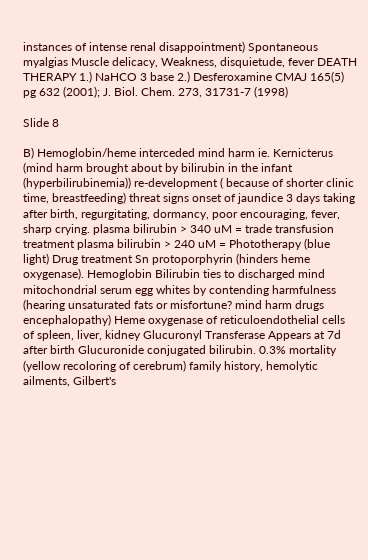instances of intense renal disappointment) Spontaneous myalgias Muscle delicacy, Weakness, disquietude, fever DEATH THERAPY 1.) NaHCO 3 base 2.) Desferoxamine CMAJ 165(5) pg 632 (2001); J. Biol. Chem. 273, 31731-7 (1998)

Slide 8

B) Hemoglobin/heme interceded mind harm ie. Kernicterus (mind harm brought about by bilirubin in the infant (hyperbilirubinemia)) re-development ( because of shorter clinic time, breastfeeding) threat signs onset of jaundice 3 days taking after birth, regurgitating, dormancy, poor encouraging, fever, sharp crying. plasma bilirubin > 340 uM = trade transfusion treatment plasma bilirubin > 240 uM = Phototherapy (blue light) Drug treatment Sn protoporphyrin (hinders heme oxygenase). Hemoglobin Bilirubin ties to discharged mind mitochondrial serum egg whites by contending harmfulness (hearing unsaturated fats or misfortune? mind harm drugs encephalopathy) Heme oxygenase of reticuloendothelial cells of spleen, liver, kidney Glucuronyl Transferase Appears at 7d after birth Glucuronide conjugated bilirubin. 0.3% mortality (yellow recoloring of cerebrum) family history, hemolytic ailments, Gilbert's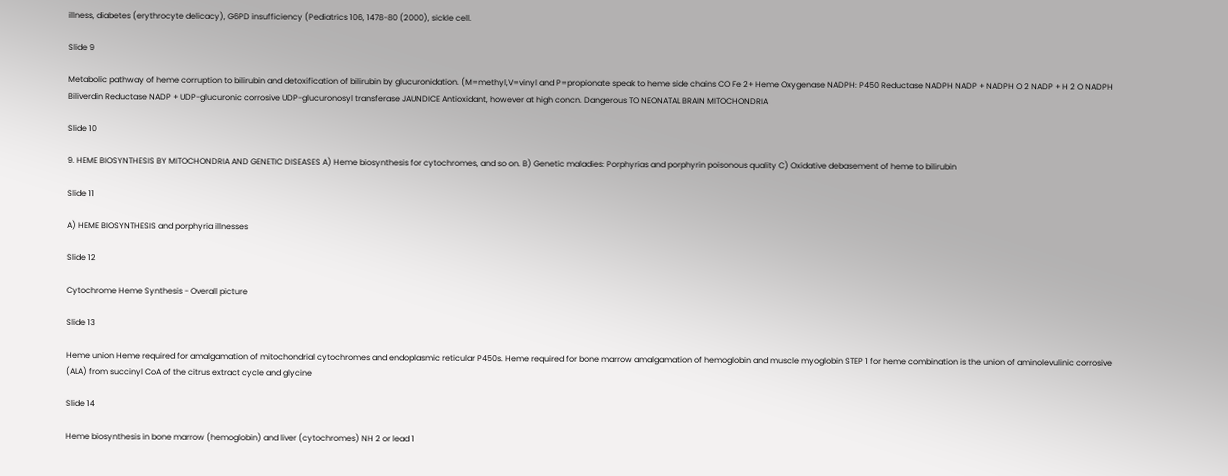illness, diabetes (erythrocyte delicacy), G6PD insufficiency (Pediatrics 106, 1478-80 (2000), sickle cell.

Slide 9

Metabolic pathway of heme corruption to bilirubin and detoxification of bilirubin by glucuronidation. (M=methyl,V=vinyl and P=propionate speak to heme side chains CO Fe 2+ Heme Oxygenase NADPH: P450 Reductase NADPH NADP + NADPH O 2 NADP + H 2 O NADPH Biliverdin Reductase NADP + UDP-glucuronic corrosive UDP-glucuronosyl transferase JAUNDICE Antioxidant, however at high concn. Dangerous TO NEONATAL BRAIN MITOCHONDRIA

Slide 10

9. HEME BIOSYNTHESIS BY MITOCHONDRIA AND GENETIC DISEASES A) Heme biosynthesis for cytochromes, and so on. B) Genetic maladies: Porphyrias and porphyrin poisonous quality C) Oxidative debasement of heme to bilirubin

Slide 11

A) HEME BIOSYNTHESIS and porphyria illnesses

Slide 12

Cytochrome Heme Synthesis - Overall picture

Slide 13

Heme union Heme required for amalgamation of mitochondrial cytochromes and endoplasmic reticular P450s. Heme required for bone marrow amalgamation of hemoglobin and muscle myoglobin STEP 1 for heme combination is the union of aminolevulinic corrosive (ALA) from succinyl CoA of the citrus extract cycle and glycine

Slide 14

Heme biosynthesis in bone marrow (hemoglobin) and liver (cytochromes) NH 2 or lead 1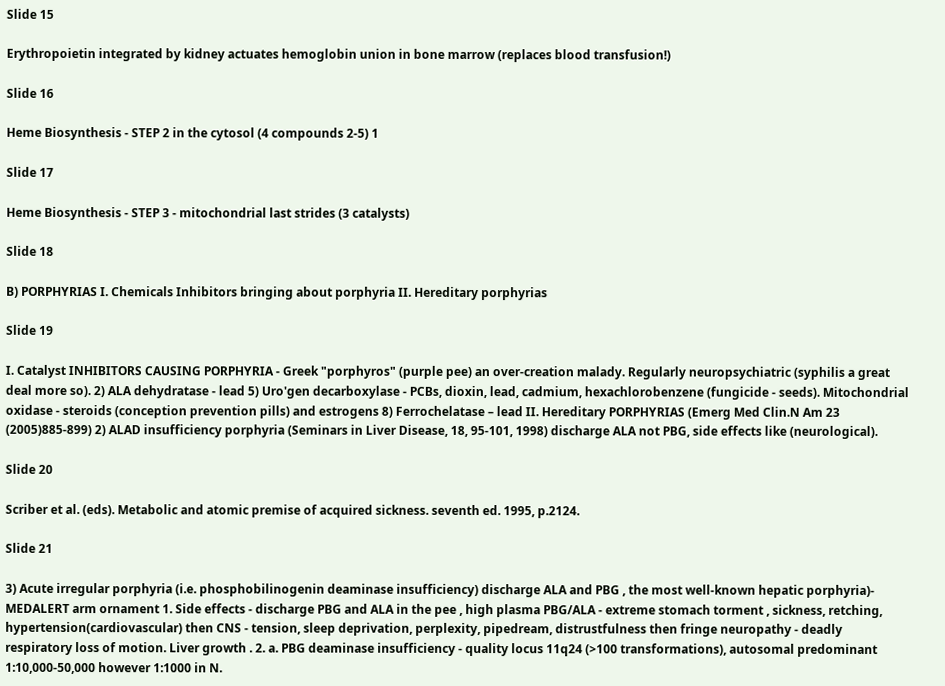Slide 15

Erythropoietin integrated by kidney actuates hemoglobin union in bone marrow (replaces blood transfusion!)

Slide 16

Heme Biosynthesis - STEP 2 in the cytosol (4 compounds 2-5) 1

Slide 17

Heme Biosynthesis - STEP 3 - mitochondrial last strides (3 catalysts)

Slide 18

B) PORPHYRIAS I. Chemicals Inhibitors bringing about porphyria II. Hereditary porphyrias

Slide 19

I. Catalyst INHIBITORS CAUSING PORPHYRIA - Greek "porphyros" (purple pee) an over-creation malady. Regularly neuropsychiatric (syphilis a great deal more so). 2) ALA dehydratase - lead 5) Uro'gen decarboxylase - PCBs, dioxin, lead, cadmium, hexachlorobenzene (fungicide - seeds). Mitochondrial oxidase - steroids (conception prevention pills) and estrogens 8) Ferrochelatase – lead II. Hereditary PORPHYRIAS (Emerg Med Clin.N Am 23 (2005)885-899) 2) ALAD insufficiency porphyria (Seminars in Liver Disease, 18, 95-101, 1998) discharge ALA not PBG, side effects like (neurological).

Slide 20

Scriber et al. (eds). Metabolic and atomic premise of acquired sickness. seventh ed. 1995, p.2124.

Slide 21

3) Acute irregular porphyria (i.e. phosphobilinogenin deaminase insufficiency) discharge ALA and PBG , the most well-known hepatic porphyria)- MEDALERT arm ornament 1. Side effects - discharge PBG and ALA in the pee , high plasma PBG/ALA - extreme stomach torment , sickness, retching, hypertension(cardiovascular) then CNS - tension, sleep deprivation, perplexity, pipedream, distrustfulness then fringe neuropathy - deadly respiratory loss of motion. Liver growth . 2. a. PBG deaminase insufficiency - quality locus 11q24 (>100 transformations), autosomal predominant 1:10,000-50,000 however 1:1000 in N.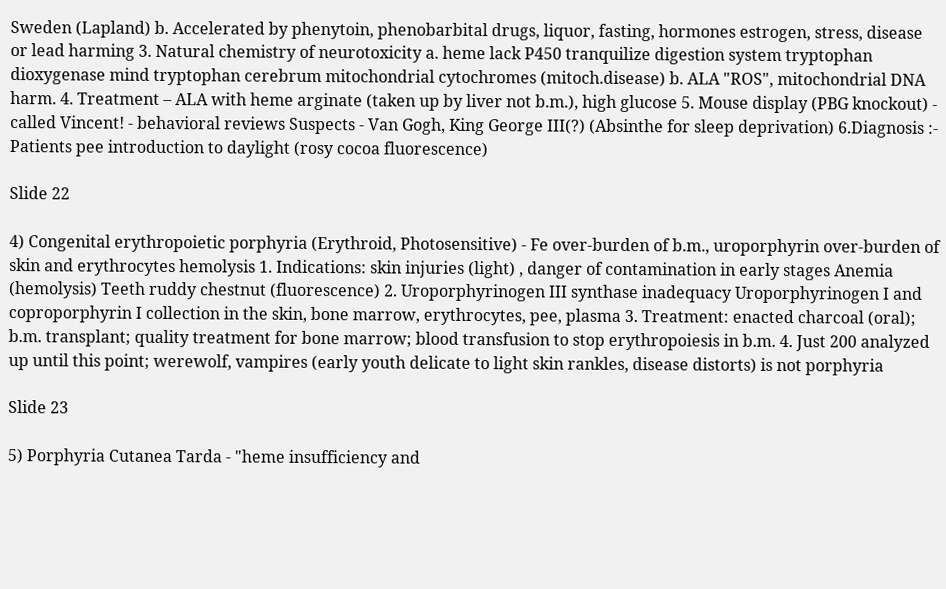Sweden (Lapland) b. Accelerated by phenytoin, phenobarbital drugs, liquor, fasting, hormones estrogen, stress, disease or lead harming 3. Natural chemistry of neurotoxicity a. heme lack P450 tranquilize digestion system tryptophan dioxygenase mind tryptophan cerebrum mitochondrial cytochromes (mitoch.disease) b. ALA "ROS", mitochondrial DNA harm. 4. Treatment – ALA with heme arginate (taken up by liver not b.m.), high glucose 5. Mouse display (PBG knockout) - called Vincent! - behavioral reviews Suspects - Van Gogh, King George III(?) (Absinthe for sleep deprivation) 6.Diagnosis :- Patients pee introduction to daylight (rosy cocoa fluorescence)

Slide 22

4) Congenital erythropoietic porphyria (Erythroid, Photosensitive) - Fe over-burden of b.m., uroporphyrin over-burden of skin and erythrocytes hemolysis 1. Indications: skin injuries (light) , danger of contamination in early stages Anemia (hemolysis) Teeth ruddy chestnut (fluorescence) 2. Uroporphyrinogen III synthase inadequacy Uroporphyrinogen I and coproporphyrin I collection in the skin, bone marrow, erythrocytes, pee, plasma 3. Treatment: enacted charcoal (oral); b.m. transplant; quality treatment for bone marrow; blood transfusion to stop erythropoiesis in b.m. 4. Just 200 analyzed up until this point; werewolf, vampires (early youth delicate to light skin rankles, disease distorts) is not porphyria

Slide 23

5) Porphyria Cutanea Tarda - "heme insufficiency and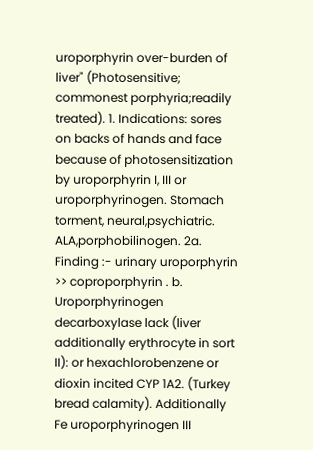uroporphyrin over-burden of liver" (Photosensitive; commonest porphyria;readily treated). 1. Indications: sores on backs of hands and face because of photosensitization by uroporphyrin I, III or uroporphyrinogen. Stomach torment, neural,psychiatric. ALA,porphobilinogen. 2a. Finding :- urinary uroporphyrin >> coproporphyrin . b. Uroporphyrinogen decarboxylase lack (liver additionally erythrocyte in sort II): or hexachlorobenzene or dioxin incited CYP 1A2. (Turkey bread calamity). Additionally Fe uroporphyrinogen III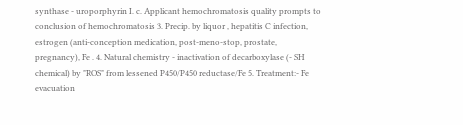synthase - uroporphyrin I. c. Applicant hemochromatosis quality prompts to conclusion of hemochromatosis 3. Precip. by liquor , hepatitis C infection, estrogen (anti-conception medication, post-meno-stop, prostate, pregnancy), Fe . 4. Natural chemistry - inactivation of decarboxylase (- SH chemical) by "ROS" from lessened P450/P450 reductase/Fe 5. Treatment:- Fe evacuation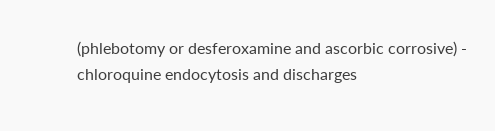(phlebotomy or desferoxamine and ascorbic corrosive) - chloroquine endocytosis and discharges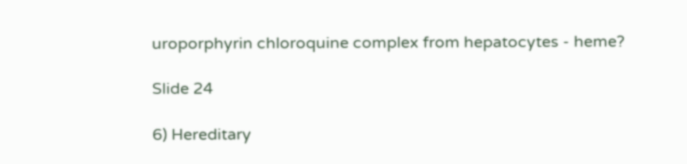uroporphyrin chloroquine complex from hepatocytes - heme?

Slide 24

6) Hereditary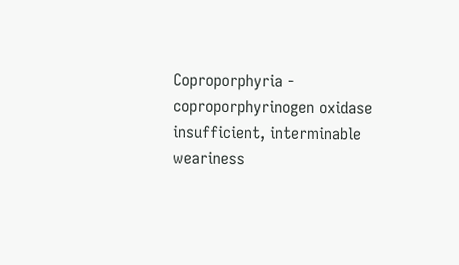Coproporphyria - coproporphyrinogen oxidase insufficient, interminable weariness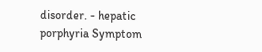disorder. - hepatic porphyria Symptom